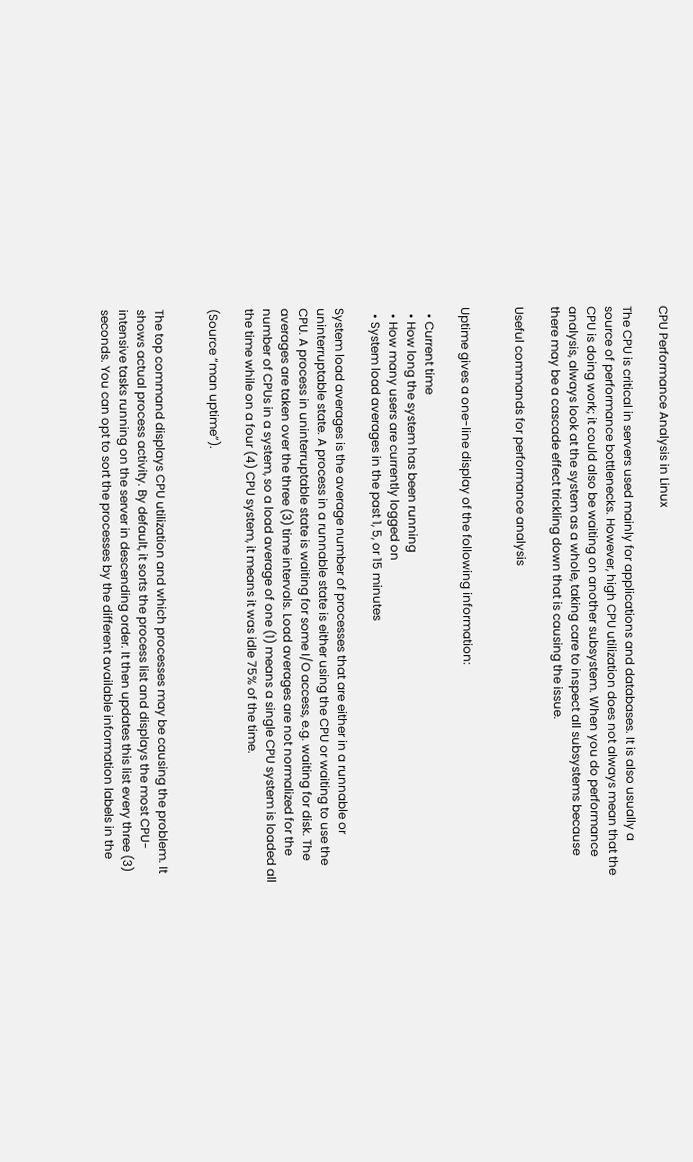CPU Performance Analysis in Linux

The CPU is critical in servers used mainly for applications and databases. It is also usually a source of performance bottlenecks. However, high CPU utilization does not always mean that the CPU is doing work; it could also be waiting on another subsystem. When you do performance analysis, always look at the system as a whole, taking care to inspect all subsystems because there may be a cascade effect trickling down that is causing the issue.

Useful commands for performance analysis


Uptime gives a one-line display of the following information:

  • Current time
  • How long the system has been running
  • How many users are currently logged on
  • System load averages in the past 1, 5, or 15 minutes

System load averages is the average number of processes that are either in a runnable or uninterruptable state. A process in a runnable state is either using the CPU or waiting to use the CPU. A process in uninterruptable state is waiting for some I/O access, e.g. waiting for disk. The averages are taken over the three (3) time intervals. Load averages are not normalized for the number of CPUs in a system, so a load average of one (1) means a single CPU system is loaded all the time while on a four (4) CPU system, it means it was idle 75% of the time.

(Source “man uptime”).


The top command displays CPU utilization and which processes may be causing the problem. It shows actual process activity. By default, it sorts the process list and displays the most CPU-intensive tasks running on the server in descending order. It then updates this list every three (3) seconds. You can opt to sort the processes by the different available information labels in the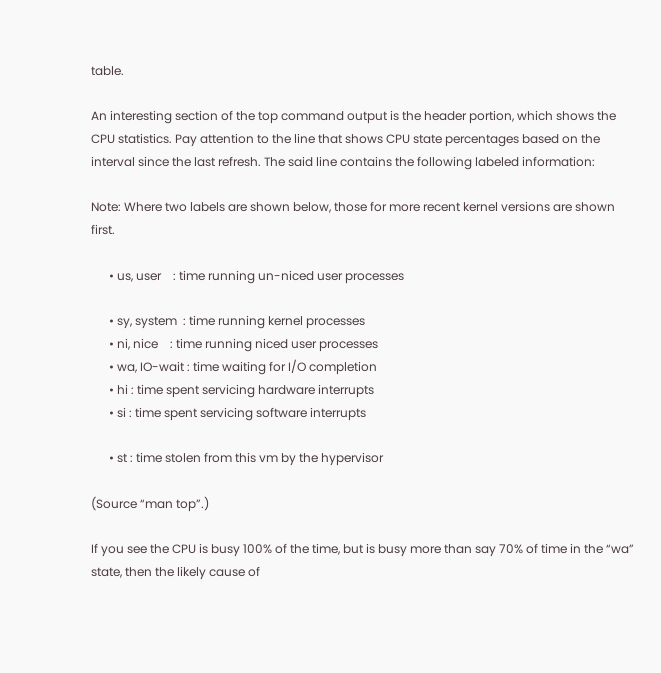table.

An interesting section of the top command output is the header portion, which shows the CPU statistics. Pay attention to the line that shows CPU state percentages based on the interval since the last refresh. The said line contains the following labeled information:

Note: Where two labels are shown below, those for more recent kernel versions are shown first.

      • us, user    : time running un-niced user processes

      • sy, system  : time running kernel processes
      • ni, nice    : time running niced user processes
      • wa, IO-wait : time waiting for I/O completion
      • hi : time spent servicing hardware interrupts
      • si : time spent servicing software interrupts

      • st : time stolen from this vm by the hypervisor

(Source “man top”.)

If you see the CPU is busy 100% of the time, but is busy more than say 70% of time in the “wa” state, then the likely cause of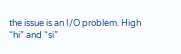the issue is an I/O problem. High “hi” and “si”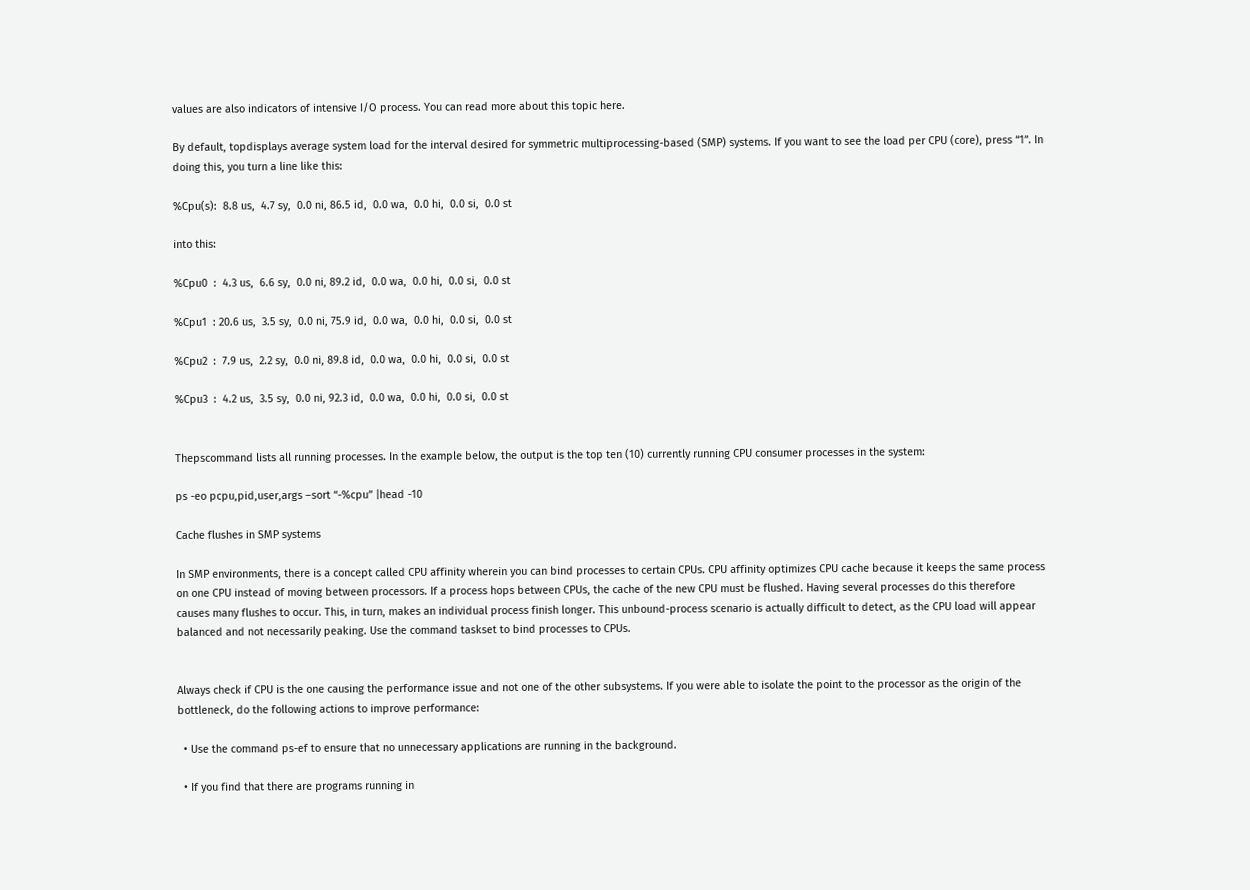values are also indicators of intensive I/O process. You can read more about this topic here.

By default, topdisplays average system load for the interval desired for symmetric multiprocessing-based (SMP) systems. If you want to see the load per CPU (core), press “1”. In doing this, you turn a line like this:

%Cpu(s):  8.8 us,  4.7 sy,  0.0 ni, 86.5 id,  0.0 wa,  0.0 hi,  0.0 si,  0.0 st

into this:

%Cpu0  :  4.3 us,  6.6 sy,  0.0 ni, 89.2 id,  0.0 wa,  0.0 hi,  0.0 si,  0.0 st

%Cpu1  : 20.6 us,  3.5 sy,  0.0 ni, 75.9 id,  0.0 wa,  0.0 hi,  0.0 si,  0.0 st

%Cpu2  :  7.9 us,  2.2 sy,  0.0 ni, 89.8 id,  0.0 wa,  0.0 hi,  0.0 si,  0.0 st

%Cpu3  :  4.2 us,  3.5 sy,  0.0 ni, 92.3 id,  0.0 wa,  0.0 hi,  0.0 si,  0.0 st


Thepscommand lists all running processes. In the example below, the output is the top ten (10) currently running CPU consumer processes in the system:

ps -eo pcpu,pid,user,args –sort “-%cpu” |head -10

Cache flushes in SMP systems

In SMP environments, there is a concept called CPU affinity wherein you can bind processes to certain CPUs. CPU affinity optimizes CPU cache because it keeps the same process on one CPU instead of moving between processors. If a process hops between CPUs, the cache of the new CPU must be flushed. Having several processes do this therefore causes many flushes to occur. This, in turn, makes an individual process finish longer. This unbound-process scenario is actually difficult to detect, as the CPU load will appear balanced and not necessarily peaking. Use the command taskset to bind processes to CPUs.


Always check if CPU is the one causing the performance issue and not one of the other subsystems. If you were able to isolate the point to the processor as the origin of the bottleneck, do the following actions to improve performance:

  • Use the command ps-ef to ensure that no unnecessary applications are running in the background.

  • If you find that there are programs running in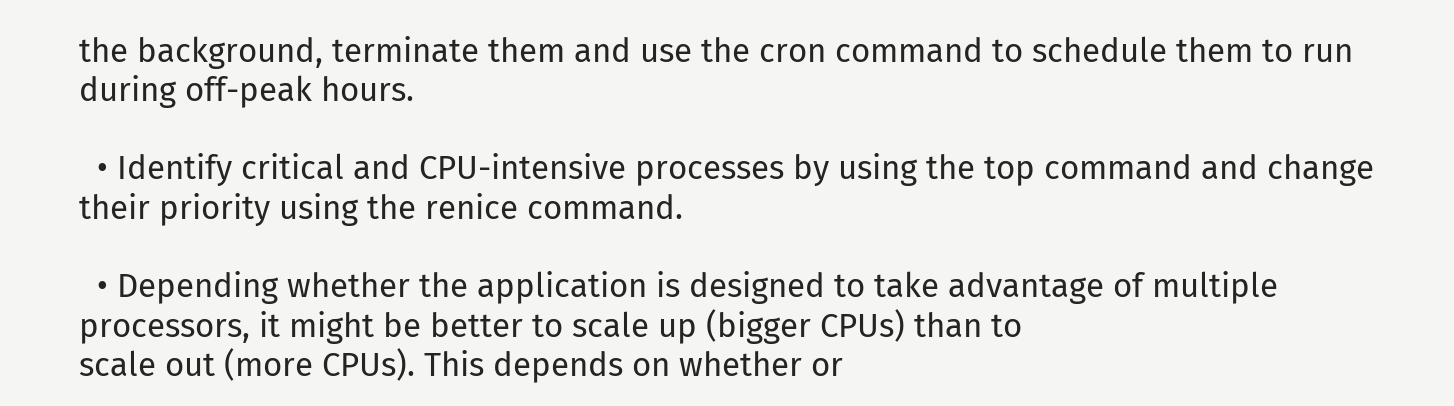the background, terminate them and use the cron command to schedule them to run during off-peak hours.

  • Identify critical and CPU-intensive processes by using the top command and change their priority using the renice command.

  • Depending whether the application is designed to take advantage of multiple processors, it might be better to scale up (bigger CPUs) than to
scale out (more CPUs). This depends on whether or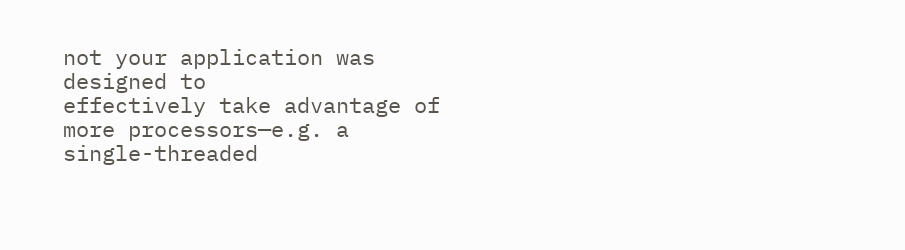not your application was designed to
effectively take advantage of more processors—e.g. a single-threaded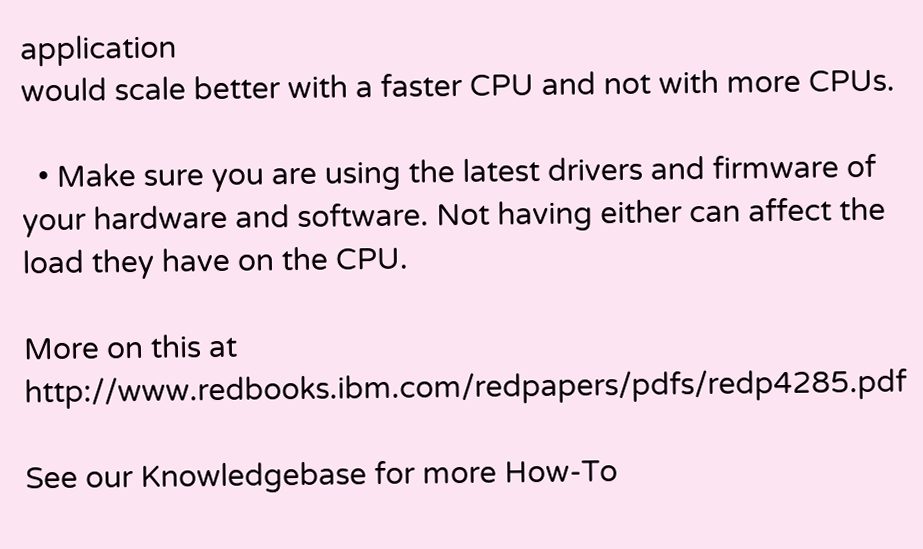application
would scale better with a faster CPU and not with more CPUs.

  • Make sure you are using the latest drivers and firmware of your hardware and software. Not having either can affect the load they have on the CPU.

More on this at  http://www.redbooks.ibm.com/redpapers/pdfs/redp4285.pdf

See our Knowledgebase for more How-To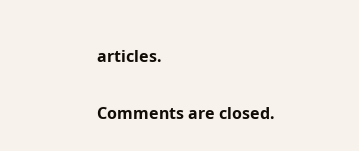articles.

Comments are closed.